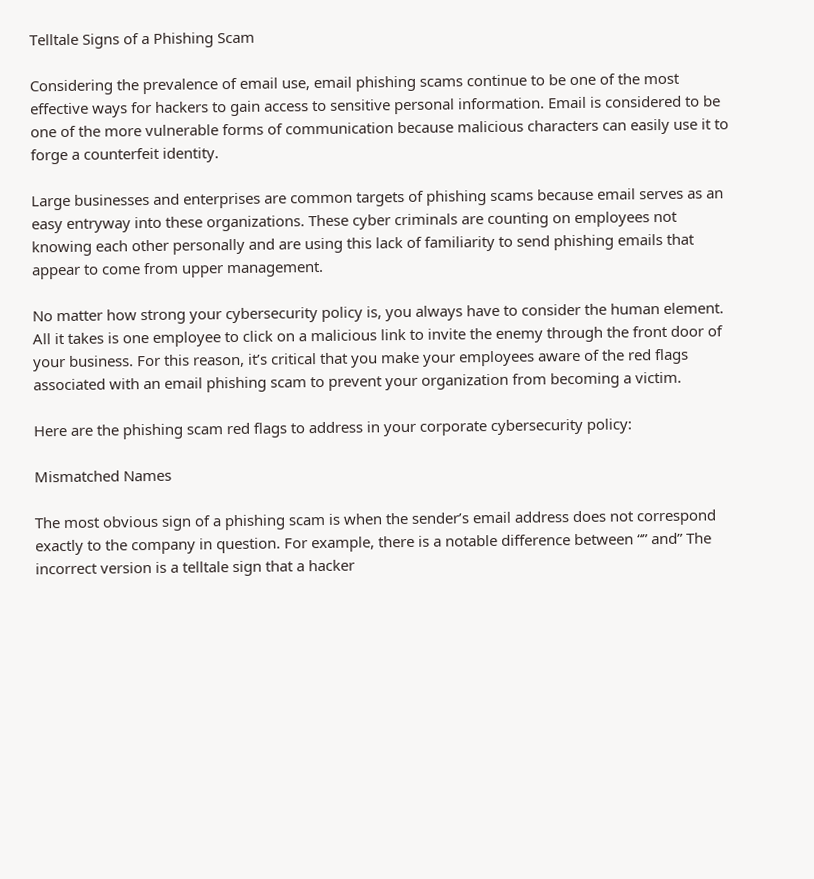Telltale Signs of a Phishing Scam

Considering the prevalence of email use, email phishing scams continue to be one of the most effective ways for hackers to gain access to sensitive personal information. Email is considered to be one of the more vulnerable forms of communication because malicious characters can easily use it to forge a counterfeit identity.

Large businesses and enterprises are common targets of phishing scams because email serves as an easy entryway into these organizations. These cyber criminals are counting on employees not knowing each other personally and are using this lack of familiarity to send phishing emails that appear to come from upper management.

No matter how strong your cybersecurity policy is, you always have to consider the human element. All it takes is one employee to click on a malicious link to invite the enemy through the front door of your business. For this reason, it’s critical that you make your employees aware of the red flags associated with an email phishing scam to prevent your organization from becoming a victim.

Here are the phishing scam red flags to address in your corporate cybersecurity policy:

Mismatched Names

The most obvious sign of a phishing scam is when the sender’s email address does not correspond exactly to the company in question. For example, there is a notable difference between “” and” The incorrect version is a telltale sign that a hacker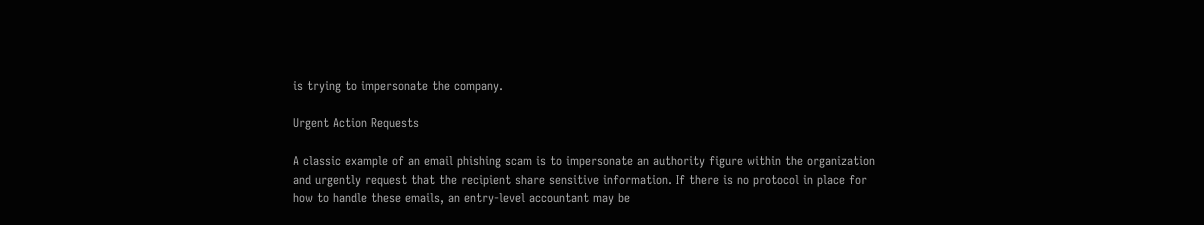is trying to impersonate the company.

Urgent Action Requests

A classic example of an email phishing scam is to impersonate an authority figure within the organization and urgently request that the recipient share sensitive information. If there is no protocol in place for how to handle these emails, an entry-level accountant may be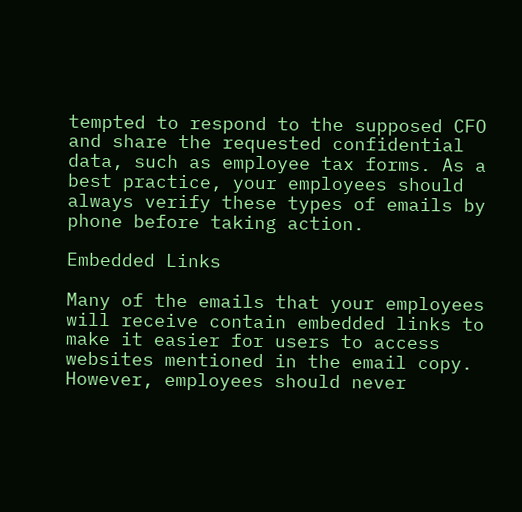tempted to respond to the supposed CFO and share the requested confidential data, such as employee tax forms. As a best practice, your employees should always verify these types of emails by phone before taking action.

Embedded Links

Many of the emails that your employees will receive contain embedded links to make it easier for users to access websites mentioned in the email copy. However, employees should never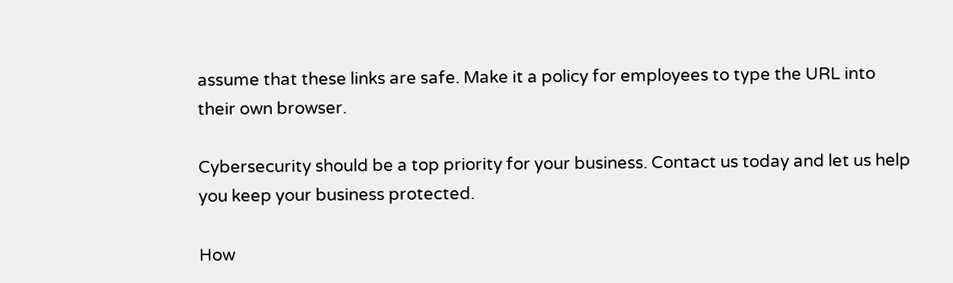assume that these links are safe. Make it a policy for employees to type the URL into their own browser.

Cybersecurity should be a top priority for your business. Contact us today and let us help you keep your business protected.

How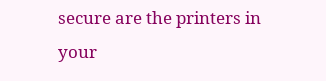secure are the printers in your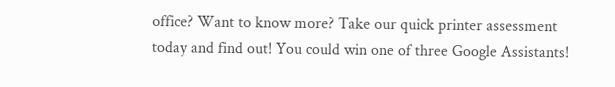office? Want to know more? Take our quick printer assessment today and find out! You could win one of three Google Assistants!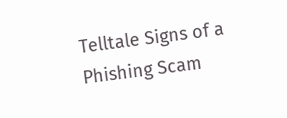Telltale Signs of a Phishing Scam